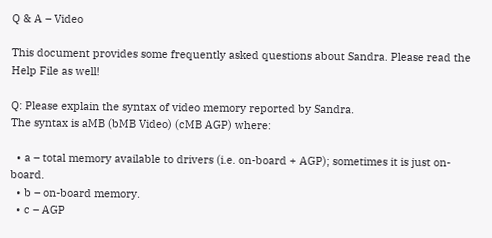Q & A – Video

This document provides some frequently asked questions about Sandra. Please read the Help File as well!

Q: Please explain the syntax of video memory reported by Sandra.
The syntax is aMB (bMB Video) (cMB AGP) where:

  • a – total memory available to drivers (i.e. on-board + AGP); sometimes it is just on-board.
  • b – on-board memory.
  • c – AGP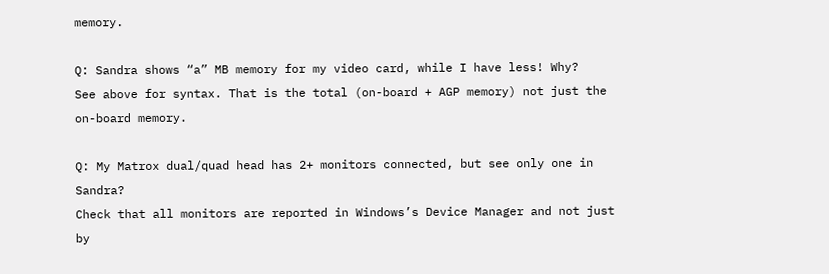memory.

Q: Sandra shows “a” MB memory for my video card, while I have less! Why?
See above for syntax. That is the total (on-board + AGP memory) not just the on-board memory.

Q: My Matrox dual/quad head has 2+ monitors connected, but see only one in Sandra?
Check that all monitors are reported in Windows’s Device Manager and not just by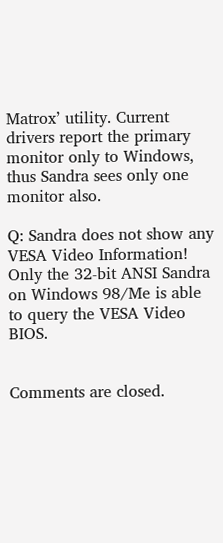Matrox’ utility. Current drivers report the primary monitor only to Windows, thus Sandra sees only one monitor also.

Q: Sandra does not show any VESA Video Information!
Only the 32-bit ANSI Sandra on Windows 98/Me is able to query the VESA Video BIOS.


Comments are closed.